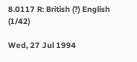8.0117 R: British (?) English (1/42)

Wed, 27 Jul 1994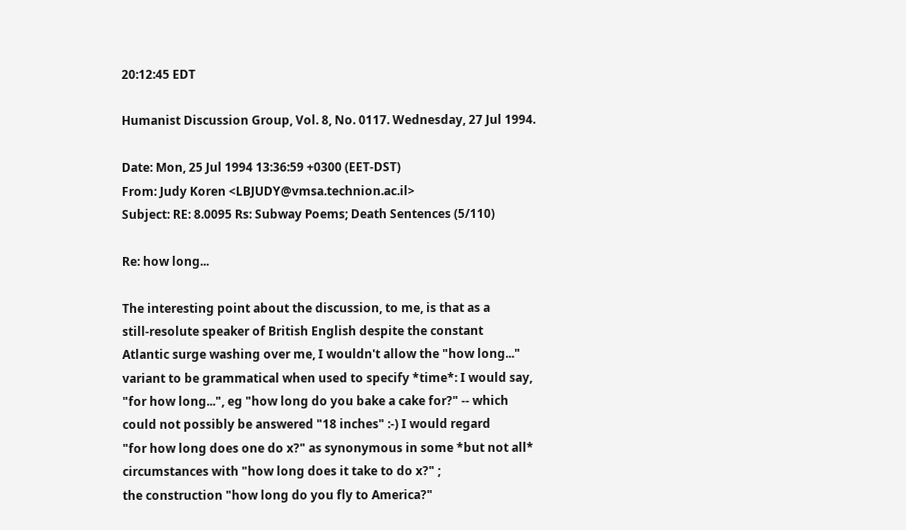20:12:45 EDT

Humanist Discussion Group, Vol. 8, No. 0117. Wednesday, 27 Jul 1994.

Date: Mon, 25 Jul 1994 13:36:59 +0300 (EET-DST)
From: Judy Koren <LBJUDY@vmsa.technion.ac.il>
Subject: RE: 8.0095 Rs: Subway Poems; Death Sentences (5/110)

Re: how long...

The interesting point about the discussion, to me, is that as a
still-resolute speaker of British English despite the constant
Atlantic surge washing over me, I wouldn't allow the "how long..."
variant to be grammatical when used to specify *time*: I would say,
"for how long...", eg "how long do you bake a cake for?" -- which
could not possibly be answered "18 inches" :-) I would regard
"for how long does one do x?" as synonymous in some *but not all*
circumstances with "how long does it take to do x?" ;
the construction "how long do you fly to America?"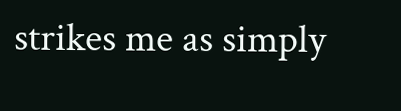strikes me as simply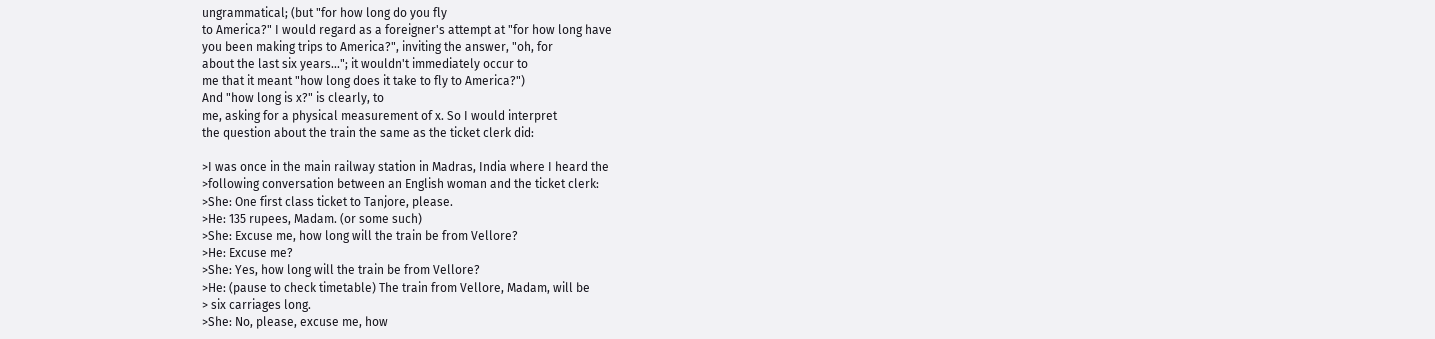ungrammatical; (but "for how long do you fly
to America?" I would regard as a foreigner's attempt at "for how long have
you been making trips to America?", inviting the answer, "oh, for
about the last six years..."; it wouldn't immediately occur to
me that it meant "how long does it take to fly to America?")
And "how long is x?" is clearly, to
me, asking for a physical measurement of x. So I would interpret
the question about the train the same as the ticket clerk did:

>I was once in the main railway station in Madras, India where I heard the
>following conversation between an English woman and the ticket clerk:
>She: One first class ticket to Tanjore, please.
>He: 135 rupees, Madam. (or some such)
>She: Excuse me, how long will the train be from Vellore?
>He: Excuse me?
>She: Yes, how long will the train be from Vellore?
>He: (pause to check timetable) The train from Vellore, Madam, will be
> six carriages long.
>She: No, please, excuse me, how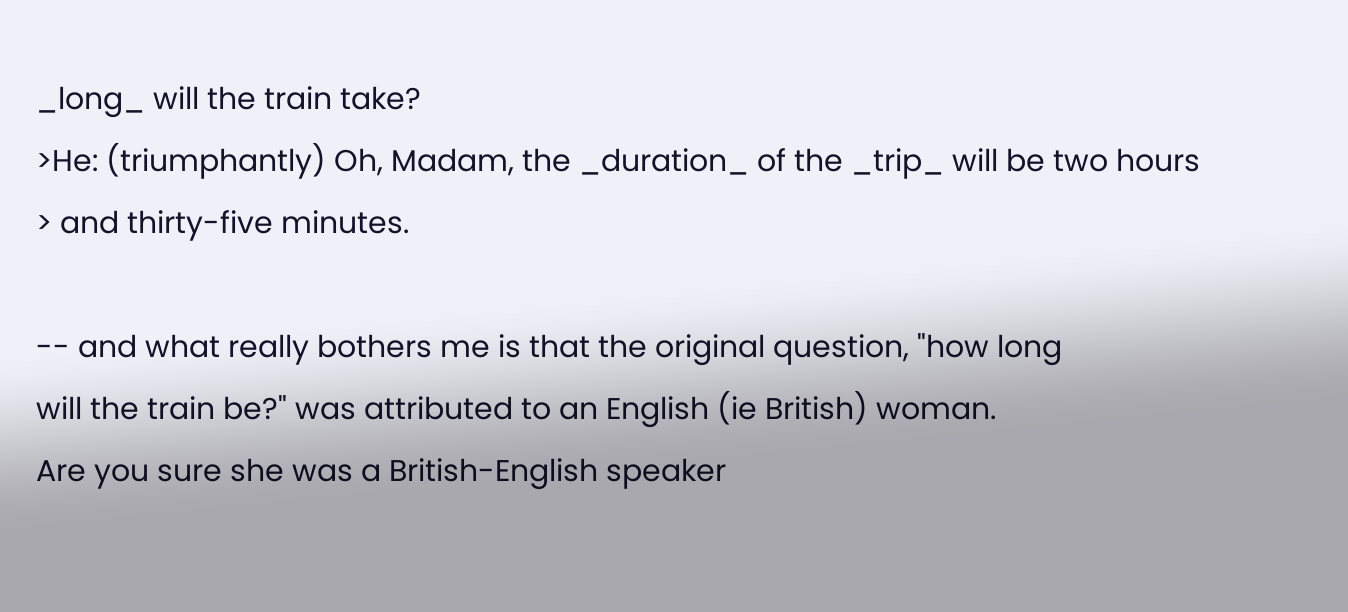_long_ will the train take?
>He: (triumphantly) Oh, Madam, the _duration_ of the _trip_ will be two hours
> and thirty-five minutes.

-- and what really bothers me is that the original question, "how long
will the train be?" was attributed to an English (ie British) woman.
Are you sure she was a British-English speaker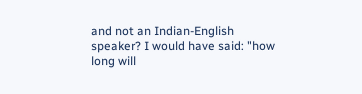and not an Indian-English
speaker? I would have said: "how long will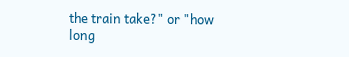the train take?" or "how
long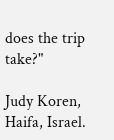does the trip take?"

Judy Koren, Haifa, Israel.